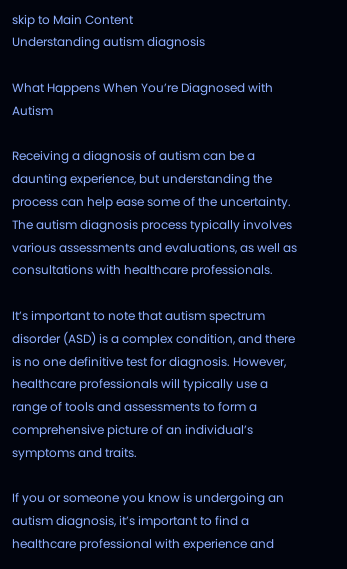skip to Main Content
Understanding autism diagnosis

What Happens When You’re Diagnosed with Autism

Receiving a diagnosis of autism can be a daunting experience, but understanding the process can help ease some of the uncertainty. The autism diagnosis process typically involves various assessments and evaluations, as well as consultations with healthcare professionals.

It’s important to note that autism spectrum disorder (ASD) is a complex condition, and there is no one definitive test for diagnosis. However, healthcare professionals will typically use a range of tools and assessments to form a comprehensive picture of an individual’s symptoms and traits.

If you or someone you know is undergoing an autism diagnosis, it’s important to find a healthcare professional with experience and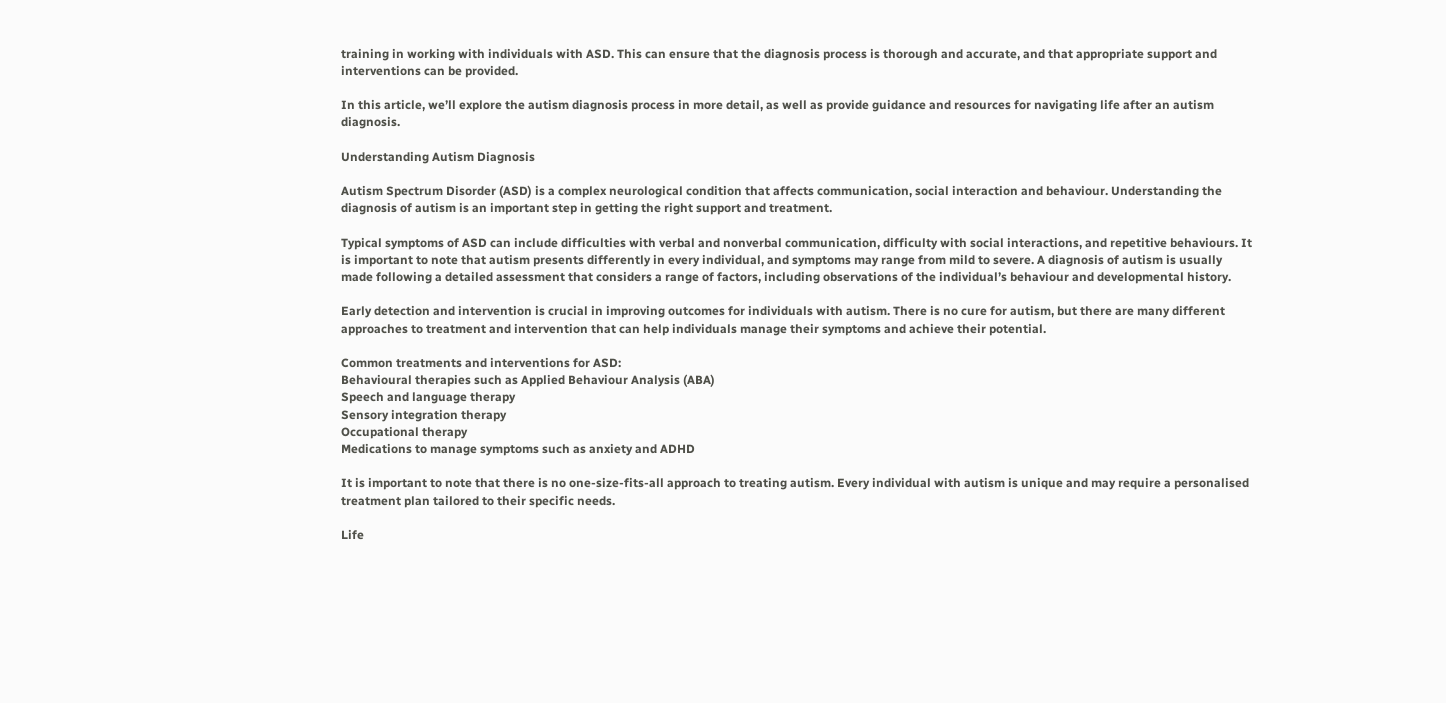training in working with individuals with ASD. This can ensure that the diagnosis process is thorough and accurate, and that appropriate support and interventions can be provided.

In this article, we’ll explore the autism diagnosis process in more detail, as well as provide guidance and resources for navigating life after an autism diagnosis.

Understanding Autism Diagnosis

Autism Spectrum Disorder (ASD) is a complex neurological condition that affects communication, social interaction and behaviour. Understanding the diagnosis of autism is an important step in getting the right support and treatment.

Typical symptoms of ASD can include difficulties with verbal and nonverbal communication, difficulty with social interactions, and repetitive behaviours. It is important to note that autism presents differently in every individual, and symptoms may range from mild to severe. A diagnosis of autism is usually made following a detailed assessment that considers a range of factors, including observations of the individual’s behaviour and developmental history.

Early detection and intervention is crucial in improving outcomes for individuals with autism. There is no cure for autism, but there are many different approaches to treatment and intervention that can help individuals manage their symptoms and achieve their potential.

Common treatments and interventions for ASD:
Behavioural therapies such as Applied Behaviour Analysis (ABA)
Speech and language therapy
Sensory integration therapy
Occupational therapy
Medications to manage symptoms such as anxiety and ADHD

It is important to note that there is no one-size-fits-all approach to treating autism. Every individual with autism is unique and may require a personalised treatment plan tailored to their specific needs.

Life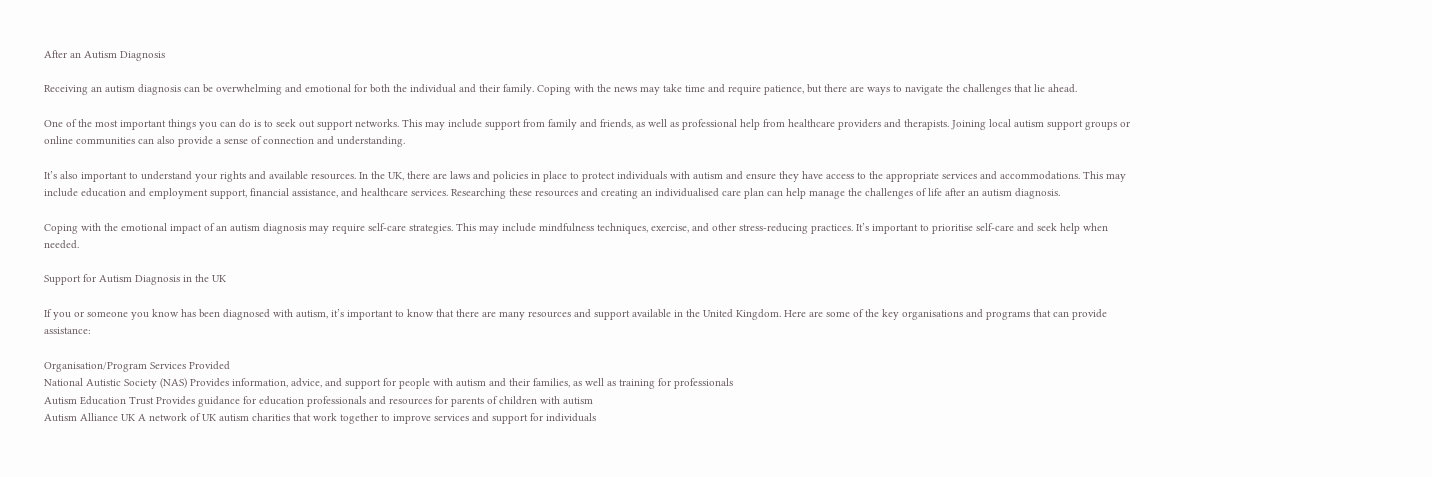After an Autism Diagnosis

Receiving an autism diagnosis can be overwhelming and emotional for both the individual and their family. Coping with the news may take time and require patience, but there are ways to navigate the challenges that lie ahead.

One of the most important things you can do is to seek out support networks. This may include support from family and friends, as well as professional help from healthcare providers and therapists. Joining local autism support groups or online communities can also provide a sense of connection and understanding.

It’s also important to understand your rights and available resources. In the UK, there are laws and policies in place to protect individuals with autism and ensure they have access to the appropriate services and accommodations. This may include education and employment support, financial assistance, and healthcare services. Researching these resources and creating an individualised care plan can help manage the challenges of life after an autism diagnosis.

Coping with the emotional impact of an autism diagnosis may require self-care strategies. This may include mindfulness techniques, exercise, and other stress-reducing practices. It’s important to prioritise self-care and seek help when needed.

Support for Autism Diagnosis in the UK

If you or someone you know has been diagnosed with autism, it’s important to know that there are many resources and support available in the United Kingdom. Here are some of the key organisations and programs that can provide assistance:

Organisation/Program Services Provided
National Autistic Society (NAS) Provides information, advice, and support for people with autism and their families, as well as training for professionals
Autism Education Trust Provides guidance for education professionals and resources for parents of children with autism
Autism Alliance UK A network of UK autism charities that work together to improve services and support for individuals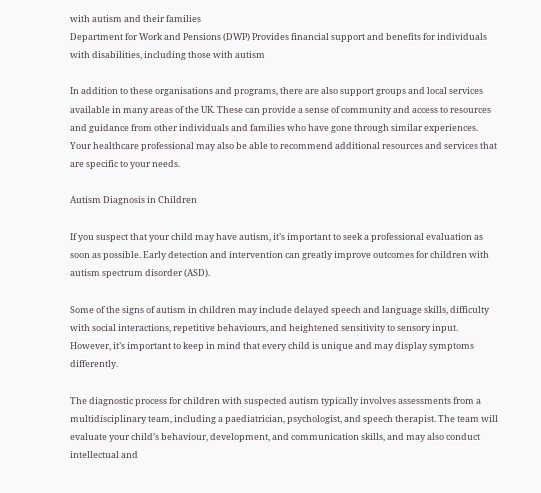with autism and their families
Department for Work and Pensions (DWP) Provides financial support and benefits for individuals with disabilities, including those with autism

In addition to these organisations and programs, there are also support groups and local services available in many areas of the UK. These can provide a sense of community and access to resources and guidance from other individuals and families who have gone through similar experiences. Your healthcare professional may also be able to recommend additional resources and services that are specific to your needs.

Autism Diagnosis in Children

If you suspect that your child may have autism, it’s important to seek a professional evaluation as soon as possible. Early detection and intervention can greatly improve outcomes for children with autism spectrum disorder (ASD).

Some of the signs of autism in children may include delayed speech and language skills, difficulty with social interactions, repetitive behaviours, and heightened sensitivity to sensory input. However, it’s important to keep in mind that every child is unique and may display symptoms differently.

The diagnostic process for children with suspected autism typically involves assessments from a multidisciplinary team, including a paediatrician, psychologist, and speech therapist. The team will evaluate your child’s behaviour, development, and communication skills, and may also conduct intellectual and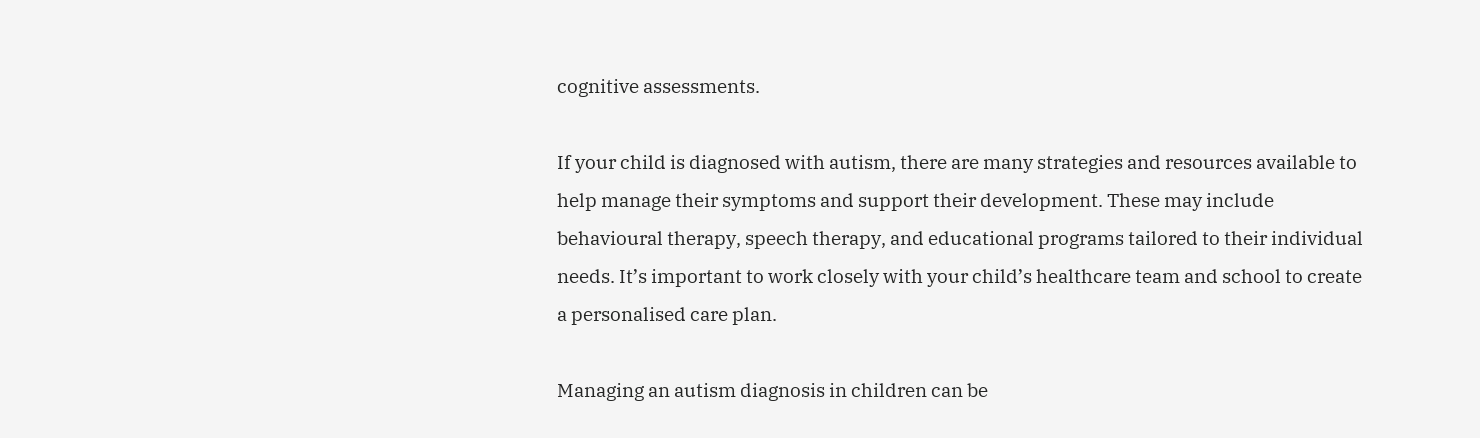cognitive assessments.

If your child is diagnosed with autism, there are many strategies and resources available to help manage their symptoms and support their development. These may include behavioural therapy, speech therapy, and educational programs tailored to their individual needs. It’s important to work closely with your child’s healthcare team and school to create a personalised care plan.

Managing an autism diagnosis in children can be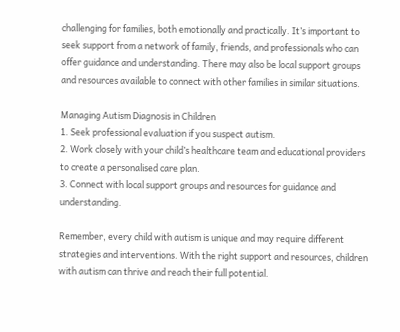challenging for families, both emotionally and practically. It’s important to seek support from a network of family, friends, and professionals who can offer guidance and understanding. There may also be local support groups and resources available to connect with other families in similar situations.

Managing Autism Diagnosis in Children
1. Seek professional evaluation if you suspect autism.
2. Work closely with your child’s healthcare team and educational providers to create a personalised care plan.
3. Connect with local support groups and resources for guidance and understanding.

Remember, every child with autism is unique and may require different strategies and interventions. With the right support and resources, children with autism can thrive and reach their full potential.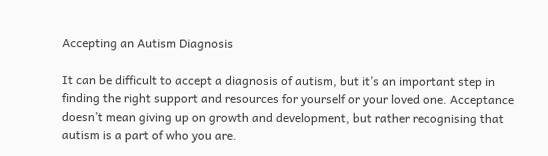Accepting an Autism Diagnosis

It can be difficult to accept a diagnosis of autism, but it’s an important step in finding the right support and resources for yourself or your loved one. Acceptance doesn’t mean giving up on growth and development, but rather recognising that autism is a part of who you are.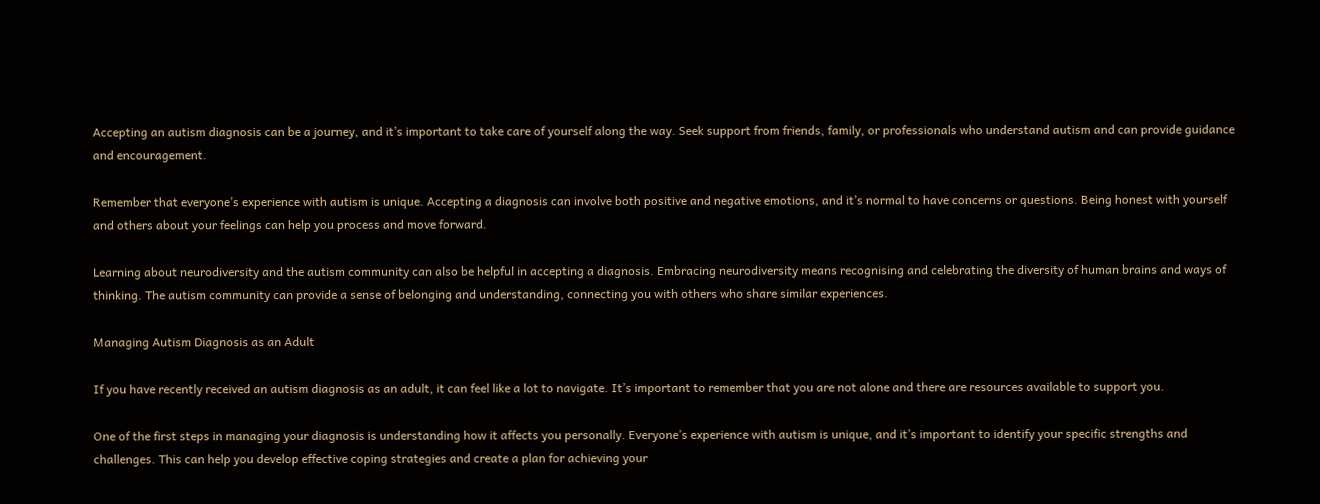Accepting an autism diagnosis can be a journey, and it’s important to take care of yourself along the way. Seek support from friends, family, or professionals who understand autism and can provide guidance and encouragement.

Remember that everyone’s experience with autism is unique. Accepting a diagnosis can involve both positive and negative emotions, and it’s normal to have concerns or questions. Being honest with yourself and others about your feelings can help you process and move forward.

Learning about neurodiversity and the autism community can also be helpful in accepting a diagnosis. Embracing neurodiversity means recognising and celebrating the diversity of human brains and ways of thinking. The autism community can provide a sense of belonging and understanding, connecting you with others who share similar experiences.

Managing Autism Diagnosis as an Adult

If you have recently received an autism diagnosis as an adult, it can feel like a lot to navigate. It’s important to remember that you are not alone and there are resources available to support you.

One of the first steps in managing your diagnosis is understanding how it affects you personally. Everyone’s experience with autism is unique, and it’s important to identify your specific strengths and challenges. This can help you develop effective coping strategies and create a plan for achieving your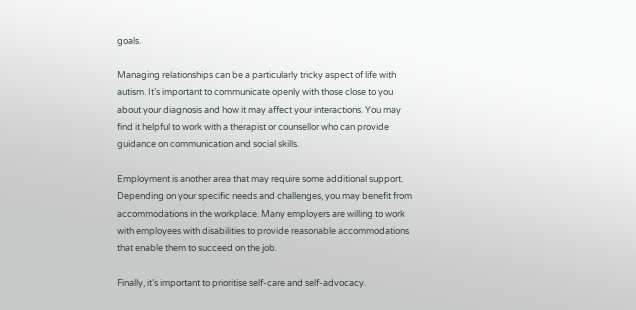goals.

Managing relationships can be a particularly tricky aspect of life with autism. It’s important to communicate openly with those close to you about your diagnosis and how it may affect your interactions. You may find it helpful to work with a therapist or counsellor who can provide guidance on communication and social skills.

Employment is another area that may require some additional support. Depending on your specific needs and challenges, you may benefit from accommodations in the workplace. Many employers are willing to work with employees with disabilities to provide reasonable accommodations that enable them to succeed on the job.

Finally, it’s important to prioritise self-care and self-advocacy.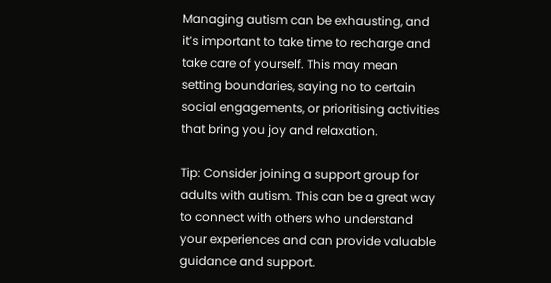Managing autism can be exhausting, and it’s important to take time to recharge and take care of yourself. This may mean setting boundaries, saying no to certain social engagements, or prioritising activities that bring you joy and relaxation.

Tip: Consider joining a support group for adults with autism. This can be a great way to connect with others who understand your experiences and can provide valuable guidance and support.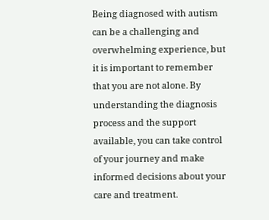Being diagnosed with autism can be a challenging and overwhelming experience, but it is important to remember that you are not alone. By understanding the diagnosis process and the support available, you can take control of your journey and make informed decisions about your care and treatment.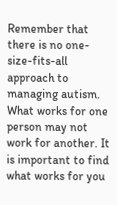Remember that there is no one-size-fits-all approach to managing autism. What works for one person may not work for another. It is important to find what works for you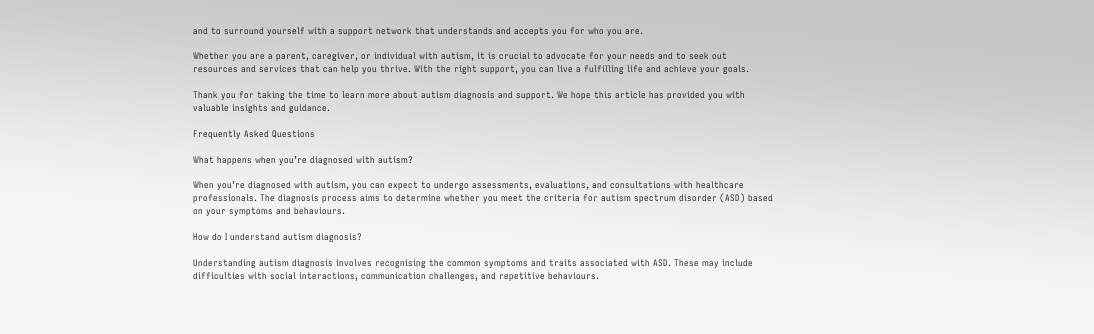and to surround yourself with a support network that understands and accepts you for who you are.

Whether you are a parent, caregiver, or individual with autism, it is crucial to advocate for your needs and to seek out resources and services that can help you thrive. With the right support, you can live a fulfilling life and achieve your goals.

Thank you for taking the time to learn more about autism diagnosis and support. We hope this article has provided you with valuable insights and guidance.

Frequently Asked Questions

What happens when you’re diagnosed with autism?

When you’re diagnosed with autism, you can expect to undergo assessments, evaluations, and consultations with healthcare professionals. The diagnosis process aims to determine whether you meet the criteria for autism spectrum disorder (ASD) based on your symptoms and behaviours.

How do I understand autism diagnosis?

Understanding autism diagnosis involves recognising the common symptoms and traits associated with ASD. These may include difficulties with social interactions, communication challenges, and repetitive behaviours.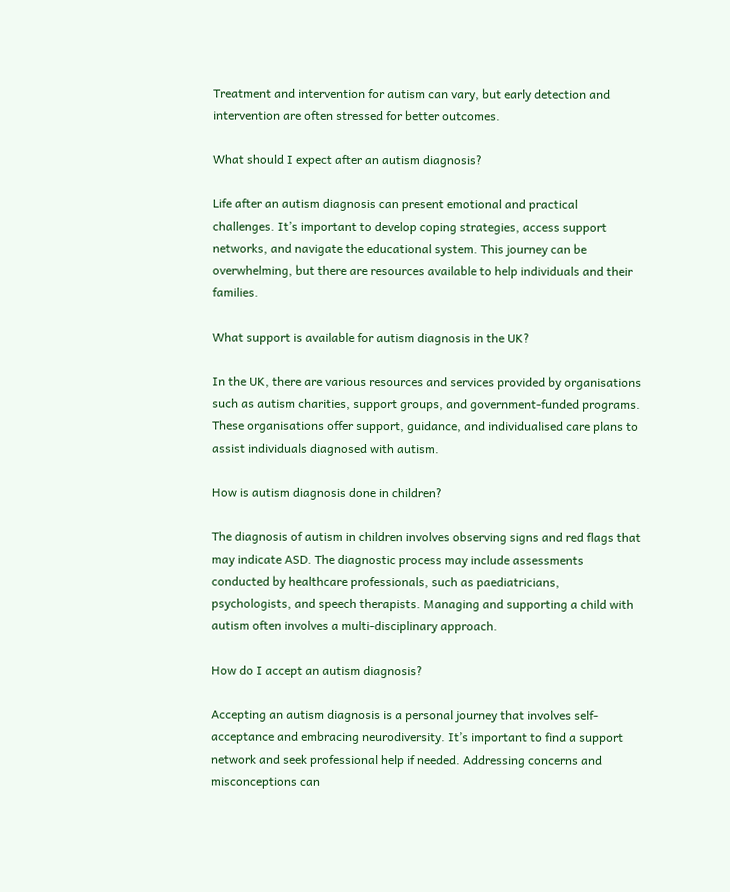Treatment and intervention for autism can vary, but early detection and intervention are often stressed for better outcomes.

What should I expect after an autism diagnosis?

Life after an autism diagnosis can present emotional and practical challenges. It’s important to develop coping strategies, access support networks, and navigate the educational system. This journey can be overwhelming, but there are resources available to help individuals and their families.

What support is available for autism diagnosis in the UK?

In the UK, there are various resources and services provided by organisations such as autism charities, support groups, and government-funded programs. These organisations offer support, guidance, and individualised care plans to assist individuals diagnosed with autism.

How is autism diagnosis done in children?

The diagnosis of autism in children involves observing signs and red flags that may indicate ASD. The diagnostic process may include assessments conducted by healthcare professionals, such as paediatricians, psychologists, and speech therapists. Managing and supporting a child with autism often involves a multi-disciplinary approach.

How do I accept an autism diagnosis?

Accepting an autism diagnosis is a personal journey that involves self-acceptance and embracing neurodiversity. It’s important to find a support network and seek professional help if needed. Addressing concerns and misconceptions can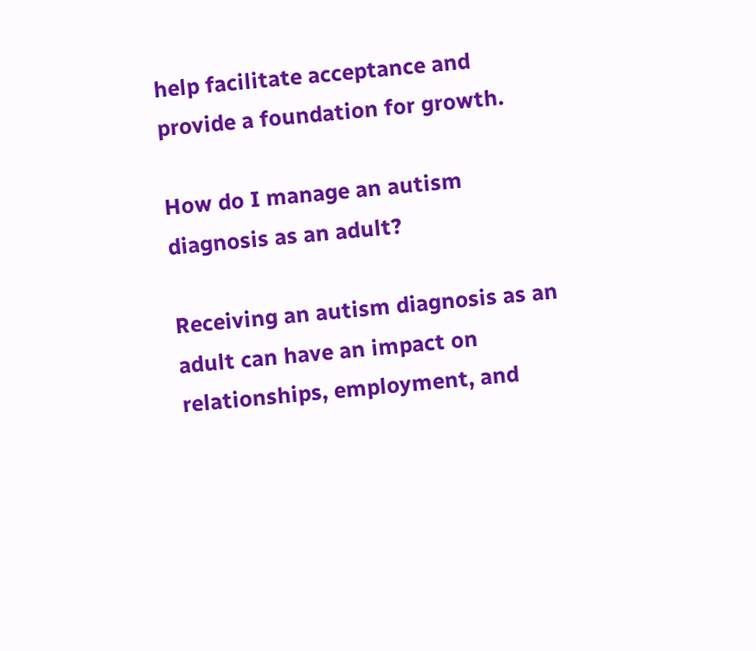help facilitate acceptance and provide a foundation for growth.

How do I manage an autism diagnosis as an adult?

Receiving an autism diagnosis as an adult can have an impact on relationships, employment, and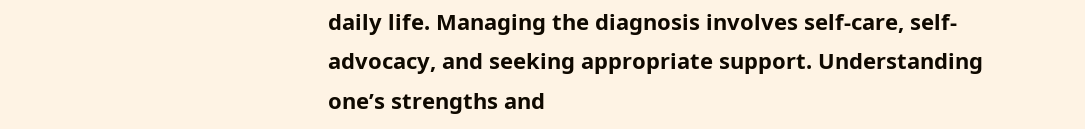daily life. Managing the diagnosis involves self-care, self-advocacy, and seeking appropriate support. Understanding one’s strengths and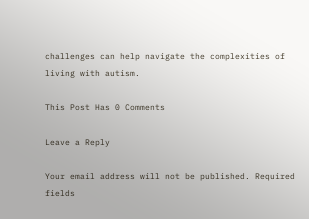challenges can help navigate the complexities of living with autism.

This Post Has 0 Comments

Leave a Reply

Your email address will not be published. Required fields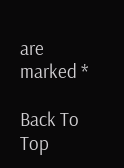are marked *

Back To Top